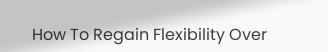How To Regain Flexibility Over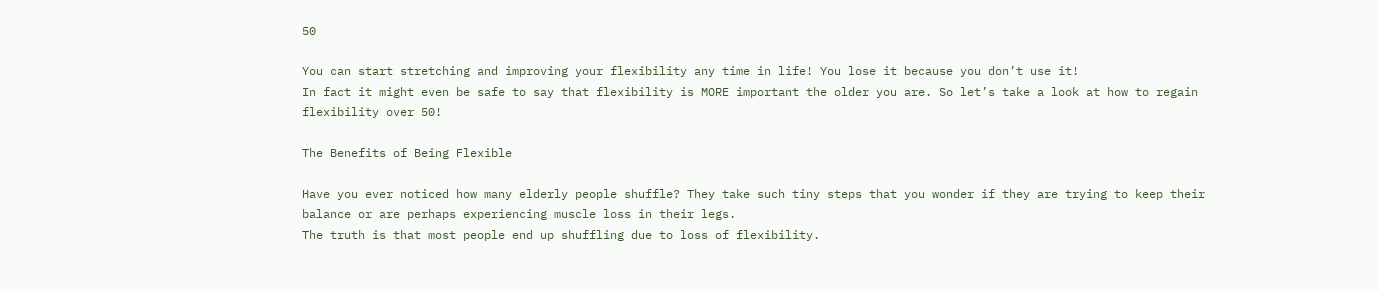50

You can start stretching and improving your flexibility any time in life! You lose it because you don’t use it!
In fact it might even be safe to say that flexibility is MORE important the older you are. So let’s take a look at how to regain flexibility over 50!

The Benefits of Being Flexible

Have you ever noticed how many elderly people shuffle? They take such tiny steps that you wonder if they are trying to keep their balance or are perhaps experiencing muscle loss in their legs.
The truth is that most people end up shuffling due to loss of flexibility.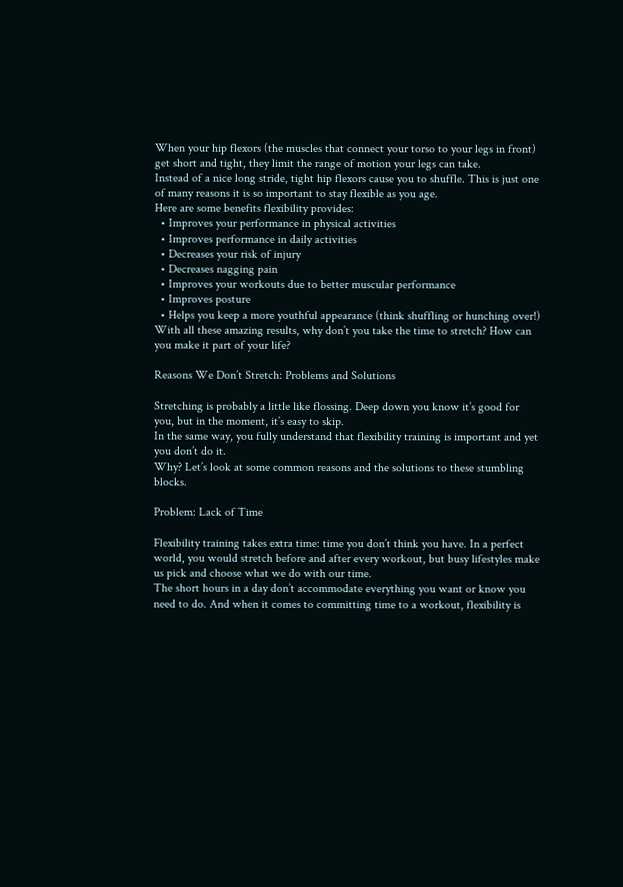When your hip flexors (the muscles that connect your torso to your legs in front) get short and tight, they limit the range of motion your legs can take.
Instead of a nice long stride, tight hip flexors cause you to shuffle. This is just one of many reasons it is so important to stay flexible as you age.
Here are some benefits flexibility provides:
  • Improves your performance in physical activities
  • Improves performance in daily activities
  • Decreases your risk of injury
  • Decreases nagging pain
  • Improves your workouts due to better muscular performance
  • Improves posture
  • Helps you keep a more youthful appearance (think shuffling or hunching over!)
With all these amazing results, why don’t you take the time to stretch? How can you make it part of your life?

Reasons We Don’t Stretch: Problems and Solutions

Stretching is probably a little like flossing. Deep down you know it’s good for you, but in the moment, it’s easy to skip.
In the same way, you fully understand that flexibility training is important and yet you don’t do it.
Why? Let’s look at some common reasons and the solutions to these stumbling blocks.

Problem: Lack of Time

Flexibility training takes extra time: time you don’t think you have. In a perfect world, you would stretch before and after every workout, but busy lifestyles make us pick and choose what we do with our time.
The short hours in a day don’t accommodate everything you want or know you need to do. And when it comes to committing time to a workout, flexibility is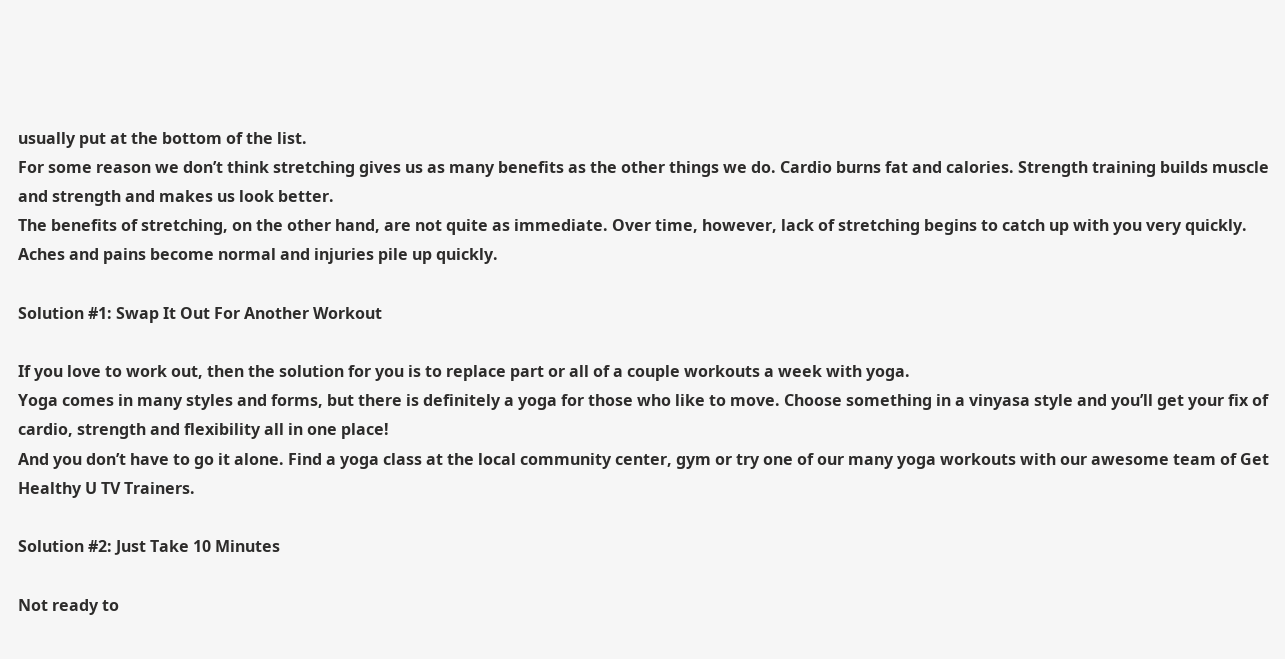usually put at the bottom of the list.
For some reason we don’t think stretching gives us as many benefits as the other things we do. Cardio burns fat and calories. Strength training builds muscle and strength and makes us look better.
The benefits of stretching, on the other hand, are not quite as immediate. Over time, however, lack of stretching begins to catch up with you very quickly.
Aches and pains become normal and injuries pile up quickly.

Solution #1: Swap It Out For Another Workout

If you love to work out, then the solution for you is to replace part or all of a couple workouts a week with yoga.
Yoga comes in many styles and forms, but there is definitely a yoga for those who like to move. Choose something in a vinyasa style and you’ll get your fix of cardio, strength and flexibility all in one place!
And you don’t have to go it alone. Find a yoga class at the local community center, gym or try one of our many yoga workouts with our awesome team of Get Healthy U TV Trainers.

Solution #2: Just Take 10 Minutes

Not ready to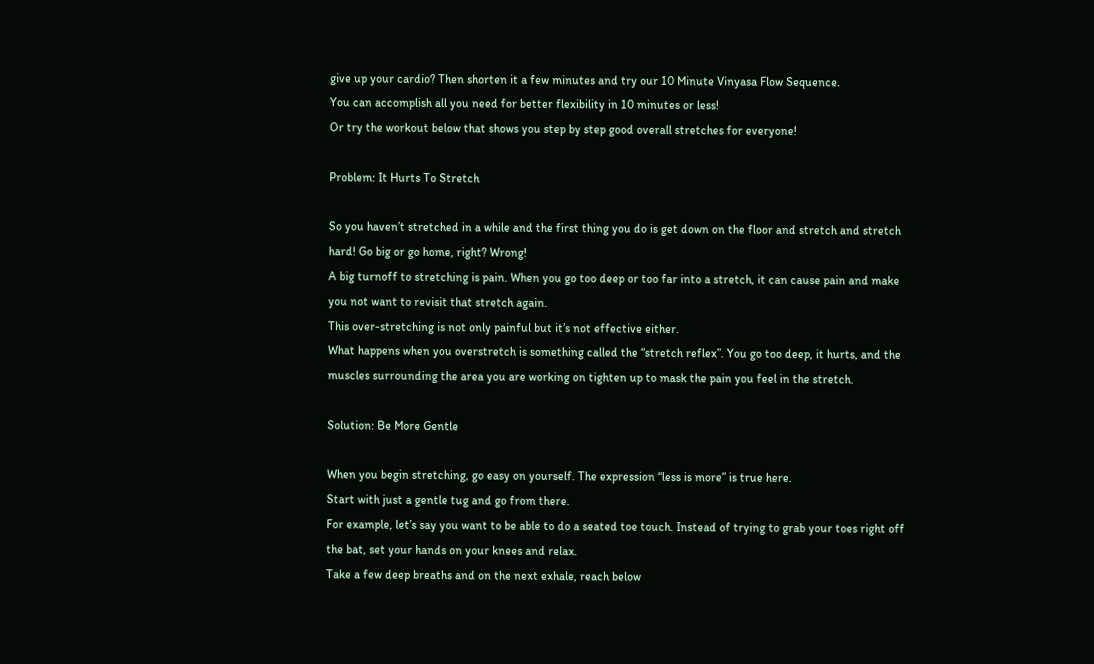give up your cardio? Then shorten it a few minutes and try our 10 Minute Vinyasa Flow Sequence.
You can accomplish all you need for better flexibility in 10 minutes or less!
Or try the workout below that shows you step by step good overall stretches for everyone!

Problem: It Hurts To Stretch

So you haven’t stretched in a while and the first thing you do is get down on the floor and stretch and stretch hard! Go big or go home, right? Wrong!
A big turnoff to stretching is pain. When you go too deep or too far into a stretch, it can cause pain and make you not want to revisit that stretch again.
This over-stretching is not only painful but it’s not effective either.
What happens when you overstretch is something called the “stretch reflex”. You go too deep, it hurts, and the muscles surrounding the area you are working on tighten up to mask the pain you feel in the stretch.

Solution: Be More Gentle

When you begin stretching, go easy on yourself. The expression “less is more” is true here.
Start with just a gentle tug and go from there.
For example, let’s say you want to be able to do a seated toe touch. Instead of trying to grab your toes right off the bat, set your hands on your knees and relax.
Take a few deep breaths and on the next exhale, reach below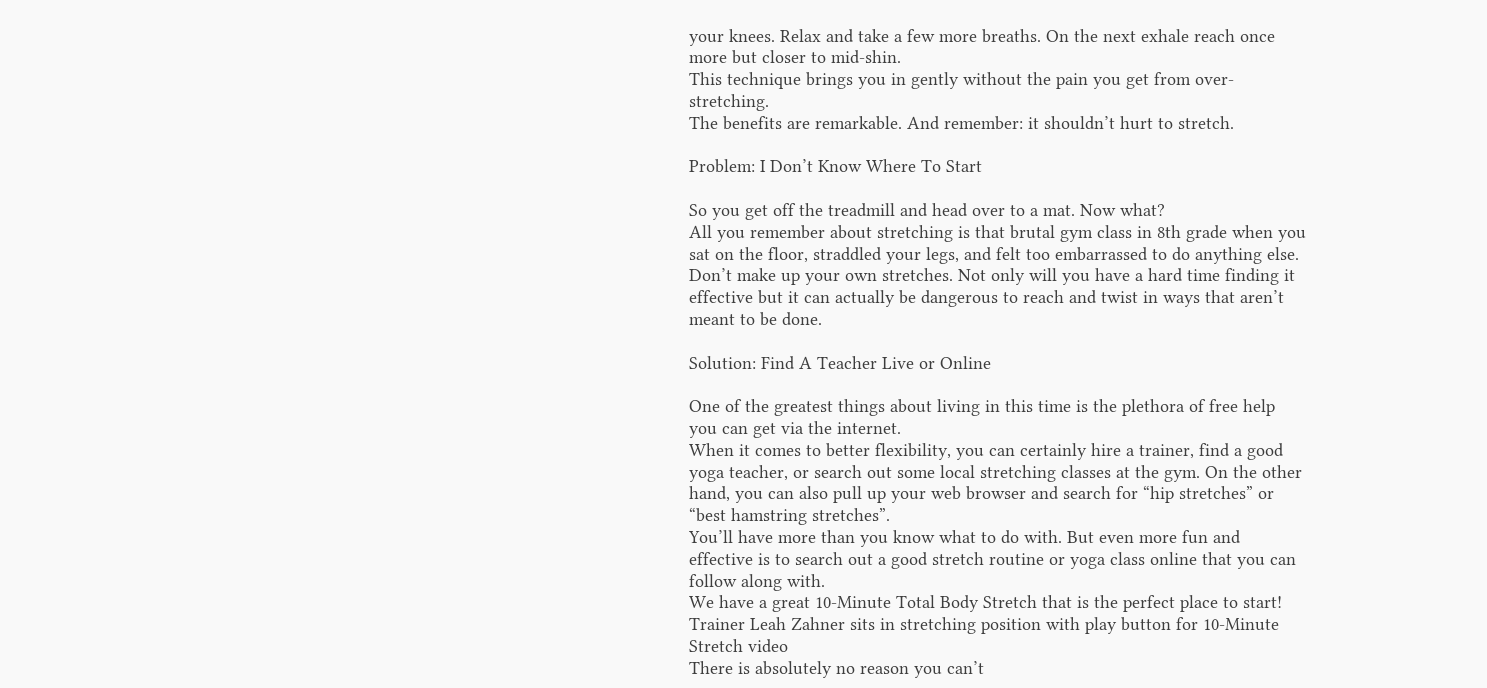your knees. Relax and take a few more breaths. On the next exhale reach once more but closer to mid-shin.
This technique brings you in gently without the pain you get from over-stretching.
The benefits are remarkable. And remember: it shouldn’t hurt to stretch.

Problem: I Don’t Know Where To Start

So you get off the treadmill and head over to a mat. Now what?
All you remember about stretching is that brutal gym class in 8th grade when you sat on the floor, straddled your legs, and felt too embarrassed to do anything else.
Don’t make up your own stretches. Not only will you have a hard time finding it effective but it can actually be dangerous to reach and twist in ways that aren’t meant to be done.

Solution: Find A Teacher Live or Online

One of the greatest things about living in this time is the plethora of free help you can get via the internet.
When it comes to better flexibility, you can certainly hire a trainer, find a good yoga teacher, or search out some local stretching classes at the gym. On the other hand, you can also pull up your web browser and search for “hip stretches” or “best hamstring stretches”.
You’ll have more than you know what to do with. But even more fun and effective is to search out a good stretch routine or yoga class online that you can follow along with.
We have a great 10-Minute Total Body Stretch that is the perfect place to start!
Trainer Leah Zahner sits in stretching position with play button for 10-Minute Stretch video
There is absolutely no reason you can’t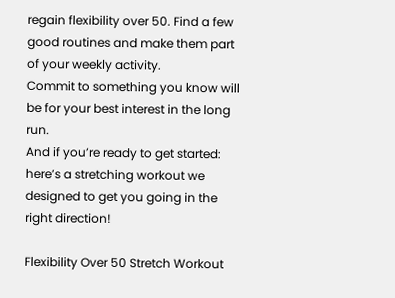regain flexibility over 50. Find a few good routines and make them part of your weekly activity.
Commit to something you know will be for your best interest in the long run.
And if you’re ready to get started: here’s a stretching workout we designed to get you going in the right direction!

Flexibility Over 50 Stretch Workout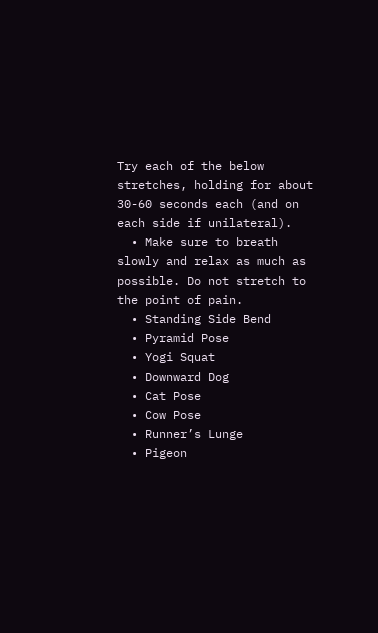Try each of the below stretches, holding for about 30-60 seconds each (and on each side if unilateral).
  • Make sure to breath slowly and relax as much as possible. Do not stretch to the point of pain.
  • Standing Side Bend
  • Pyramid Pose
  • Yogi Squat
  • Downward Dog
  • Cat Pose
  • Cow Pose
  • Runner’s Lunge
  • Pigeon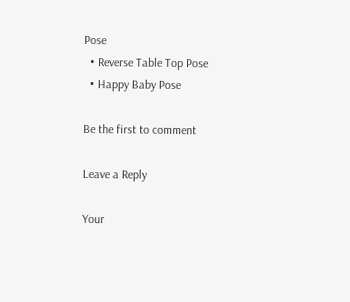Pose
  • Reverse Table Top Pose
  • Happy Baby Pose

Be the first to comment

Leave a Reply

Your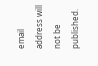email address will not be published.